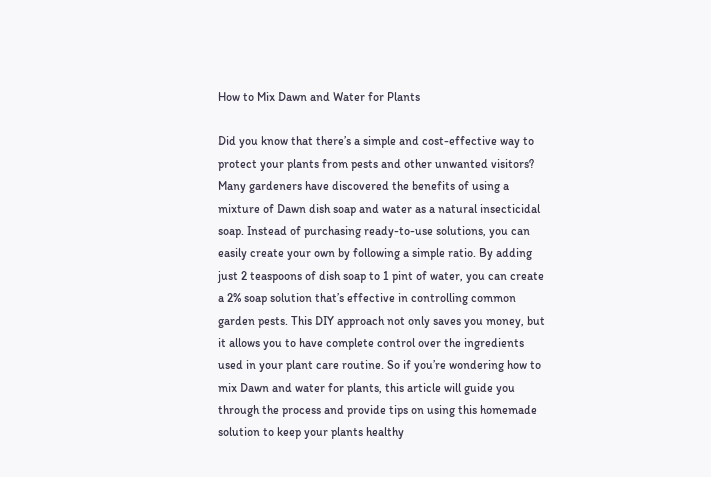How to Mix Dawn and Water for Plants

Did you know that there’s a simple and cost-effective way to protect your plants from pests and other unwanted visitors? Many gardeners have discovered the benefits of using a mixture of Dawn dish soap and water as a natural insecticidal soap. Instead of purchasing ready-to-use solutions, you can easily create your own by following a simple ratio. By adding just 2 teaspoons of dish soap to 1 pint of water, you can create a 2% soap solution that’s effective in controlling common garden pests. This DIY approach not only saves you money, but it allows you to have complete control over the ingredients used in your plant care routine. So if you’re wondering how to mix Dawn and water for plants, this article will guide you through the process and provide tips on using this homemade solution to keep your plants healthy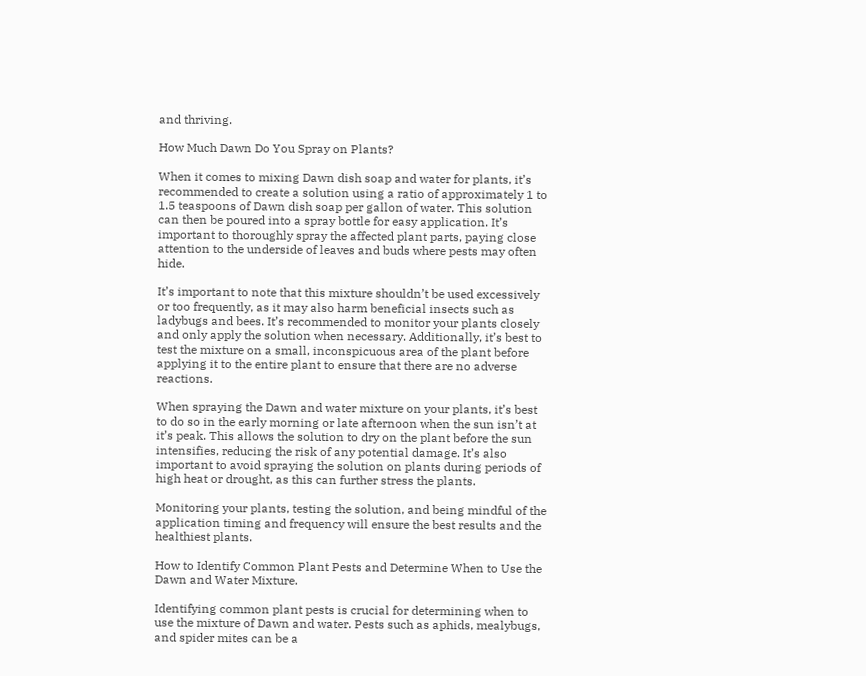and thriving.

How Much Dawn Do You Spray on Plants?

When it comes to mixing Dawn dish soap and water for plants, it’s recommended to create a solution using a ratio of approximately 1 to 1.5 teaspoons of Dawn dish soap per gallon of water. This solution can then be poured into a spray bottle for easy application. It’s important to thoroughly spray the affected plant parts, paying close attention to the underside of leaves and buds where pests may often hide.

It’s important to note that this mixture shouldn’t be used excessively or too frequently, as it may also harm beneficial insects such as ladybugs and bees. It’s recommended to monitor your plants closely and only apply the solution when necessary. Additionally, it’s best to test the mixture on a small, inconspicuous area of the plant before applying it to the entire plant to ensure that there are no adverse reactions.

When spraying the Dawn and water mixture on your plants, it’s best to do so in the early morning or late afternoon when the sun isn’t at it’s peak. This allows the solution to dry on the plant before the sun intensifies, reducing the risk of any potential damage. It’s also important to avoid spraying the solution on plants during periods of high heat or drought, as this can further stress the plants.

Monitoring your plants, testing the solution, and being mindful of the application timing and frequency will ensure the best results and the healthiest plants.

How to Identify Common Plant Pests and Determine When to Use the Dawn and Water Mixture.

Identifying common plant pests is crucial for determining when to use the mixture of Dawn and water. Pests such as aphids, mealybugs, and spider mites can be a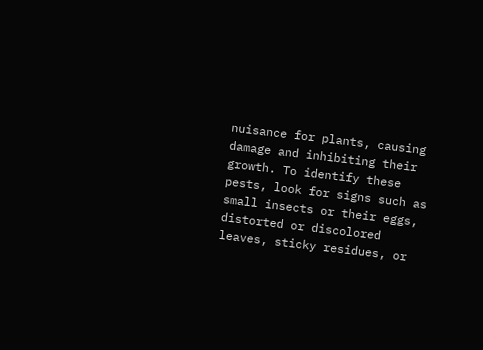nuisance for plants, causing damage and inhibiting their growth. To identify these pests, look for signs such as small insects or their eggs, distorted or discolored leaves, sticky residues, or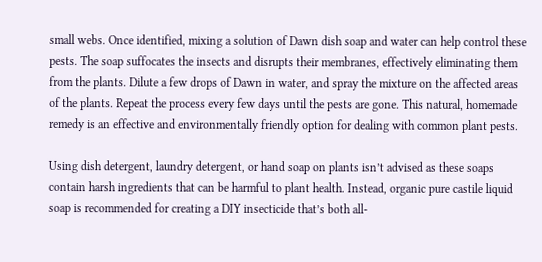small webs. Once identified, mixing a solution of Dawn dish soap and water can help control these pests. The soap suffocates the insects and disrupts their membranes, effectively eliminating them from the plants. Dilute a few drops of Dawn in water, and spray the mixture on the affected areas of the plants. Repeat the process every few days until the pests are gone. This natural, homemade remedy is an effective and environmentally friendly option for dealing with common plant pests.

Using dish detergent, laundry detergent, or hand soap on plants isn’t advised as these soaps contain harsh ingredients that can be harmful to plant health. Instead, organic pure castile liquid soap is recommended for creating a DIY insecticide that’s both all-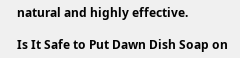natural and highly effective.

Is It Safe to Put Dawn Dish Soap on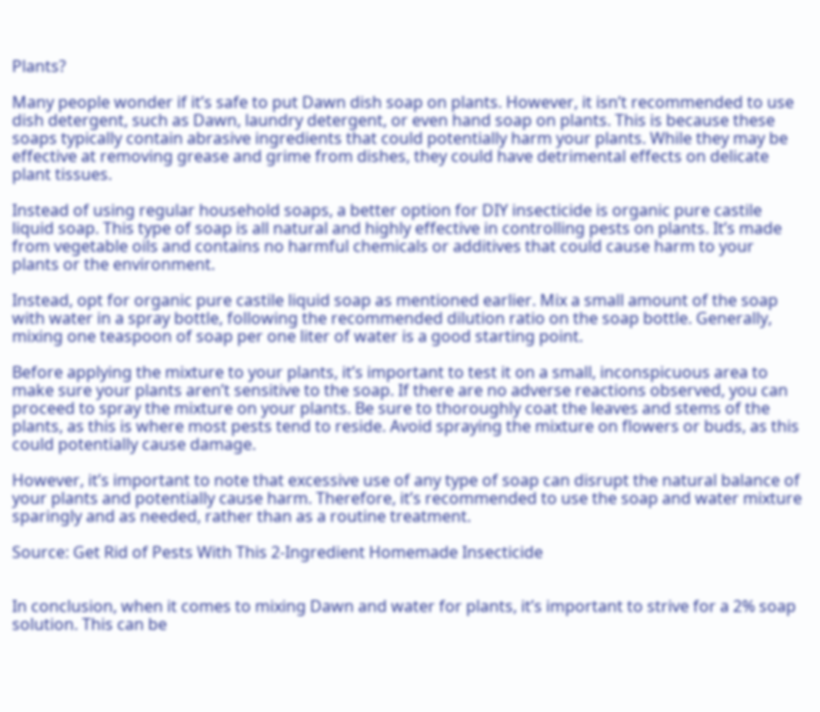Plants?

Many people wonder if it’s safe to put Dawn dish soap on plants. However, it isn’t recommended to use dish detergent, such as Dawn, laundry detergent, or even hand soap on plants. This is because these soaps typically contain abrasive ingredients that could potentially harm your plants. While they may be effective at removing grease and grime from dishes, they could have detrimental effects on delicate plant tissues.

Instead of using regular household soaps, a better option for DIY insecticide is organic pure castile liquid soap. This type of soap is all natural and highly effective in controlling pests on plants. It’s made from vegetable oils and contains no harmful chemicals or additives that could cause harm to your plants or the environment.

Instead, opt for organic pure castile liquid soap as mentioned earlier. Mix a small amount of the soap with water in a spray bottle, following the recommended dilution ratio on the soap bottle. Generally, mixing one teaspoon of soap per one liter of water is a good starting point.

Before applying the mixture to your plants, it’s important to test it on a small, inconspicuous area to make sure your plants aren’t sensitive to the soap. If there are no adverse reactions observed, you can proceed to spray the mixture on your plants. Be sure to thoroughly coat the leaves and stems of the plants, as this is where most pests tend to reside. Avoid spraying the mixture on flowers or buds, as this could potentially cause damage.

However, it’s important to note that excessive use of any type of soap can disrupt the natural balance of your plants and potentially cause harm. Therefore, it’s recommended to use the soap and water mixture sparingly and as needed, rather than as a routine treatment.

Source: Get Rid of Pests With This 2-Ingredient Homemade Insecticide


In conclusion, when it comes to mixing Dawn and water for plants, it’s important to strive for a 2% soap solution. This can be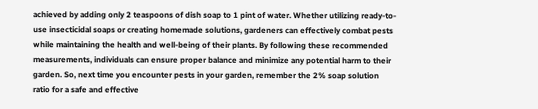achieved by adding only 2 teaspoons of dish soap to 1 pint of water. Whether utilizing ready-to-use insecticidal soaps or creating homemade solutions, gardeners can effectively combat pests while maintaining the health and well-being of their plants. By following these recommended measurements, individuals can ensure proper balance and minimize any potential harm to their garden. So, next time you encounter pests in your garden, remember the 2% soap solution ratio for a safe and effective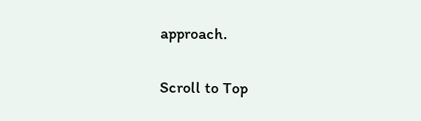approach.

Scroll to Top